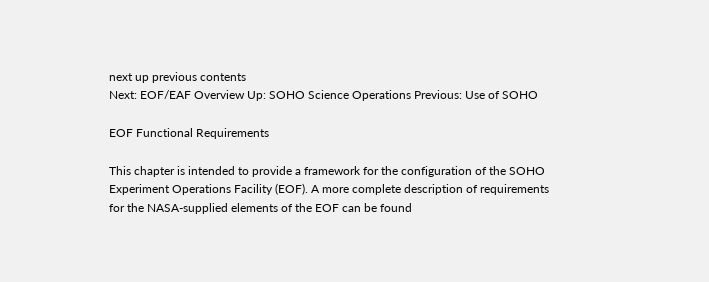next up previous contents
Next: EOF/EAF Overview Up: SOHO Science Operations Previous: Use of SOHO

EOF Functional Requirements

This chapter is intended to provide a framework for the configuration of the SOHO Experiment Operations Facility (EOF). A more complete description of requirements for the NASA-supplied elements of the EOF can be found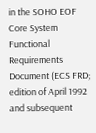in the SOHO EOF Core System Functional Requirements Document (ECS FRD; edition of April 1992 and subsequent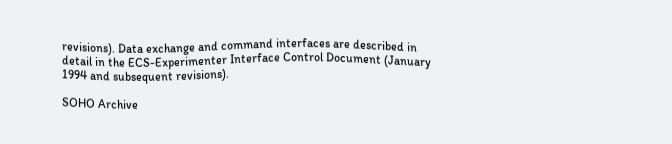revisions). Data exchange and command interfaces are described in detail in the ECS-Experimenter Interface Control Document (January 1994 and subsequent revisions).

SOHO Archive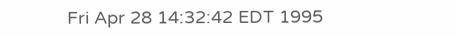Fri Apr 28 14:32:42 EDT 1995